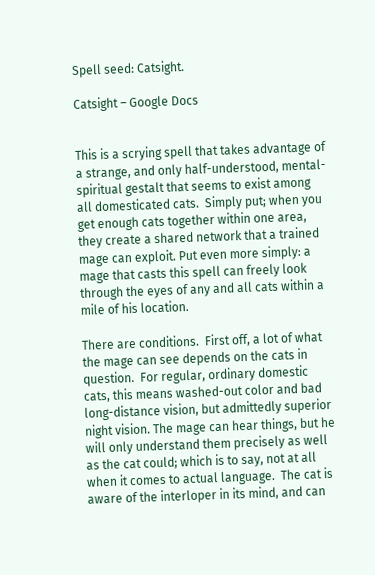Spell seed: Catsight.

Catsight – Google Docs


This is a scrying spell that takes advantage of a strange, and only half-understood, mental-spiritual gestalt that seems to exist among all domesticated cats.  Simply put; when you get enough cats together within one area, they create a shared network that a trained mage can exploit. Put even more simply: a mage that casts this spell can freely look through the eyes of any and all cats within a mile of his location.

There are conditions.  First off, a lot of what the mage can see depends on the cats in question.  For regular, ordinary domestic cats, this means washed-out color and bad long-distance vision, but admittedly superior night vision. The mage can hear things, but he will only understand them precisely as well as the cat could; which is to say, not at all when it comes to actual language.  The cat is aware of the interloper in its mind, and can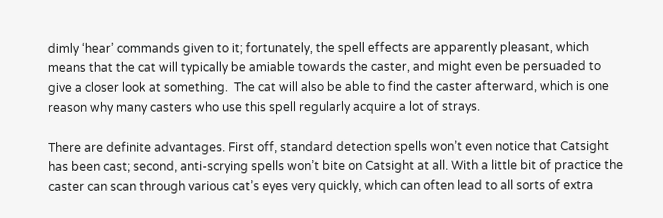dimly ‘hear’ commands given to it; fortunately, the spell effects are apparently pleasant, which means that the cat will typically be amiable towards the caster, and might even be persuaded to give a closer look at something.  The cat will also be able to find the caster afterward, which is one reason why many casters who use this spell regularly acquire a lot of strays.

There are definite advantages. First off, standard detection spells won’t even notice that Catsight has been cast; second, anti-scrying spells won’t bite on Catsight at all. With a little bit of practice the caster can scan through various cat’s eyes very quickly, which can often lead to all sorts of extra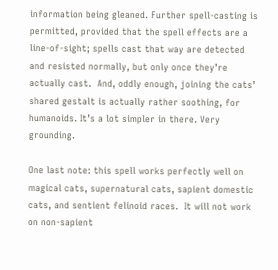information being gleaned. Further spell-casting is permitted, provided that the spell effects are a line-of-sight; spells cast that way are detected and resisted normally, but only once they’re actually cast.  And, oddly enough, joining the cats’ shared gestalt is actually rather soothing, for humanoids. It’s a lot simpler in there. Very grounding.

One last note: this spell works perfectly well on magical cats, supernatural cats, sapient domestic cats, and sentient felinoid races.  It will not work on non-sapient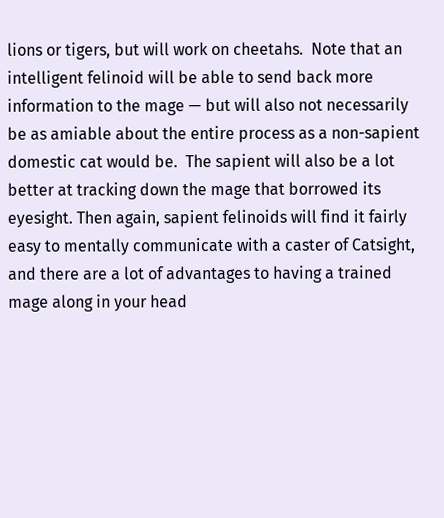lions or tigers, but will work on cheetahs.  Note that an intelligent felinoid will be able to send back more information to the mage — but will also not necessarily be as amiable about the entire process as a non-sapient domestic cat would be.  The sapient will also be a lot better at tracking down the mage that borrowed its eyesight. Then again, sapient felinoids will find it fairly easy to mentally communicate with a caster of Catsight, and there are a lot of advantages to having a trained mage along in your head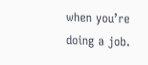when you’re doing a job.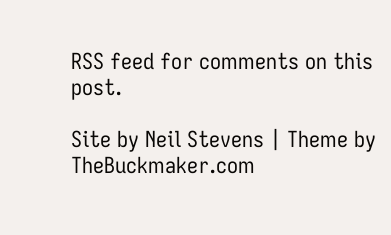RSS feed for comments on this post.

Site by Neil Stevens | Theme by TheBuckmaker.com